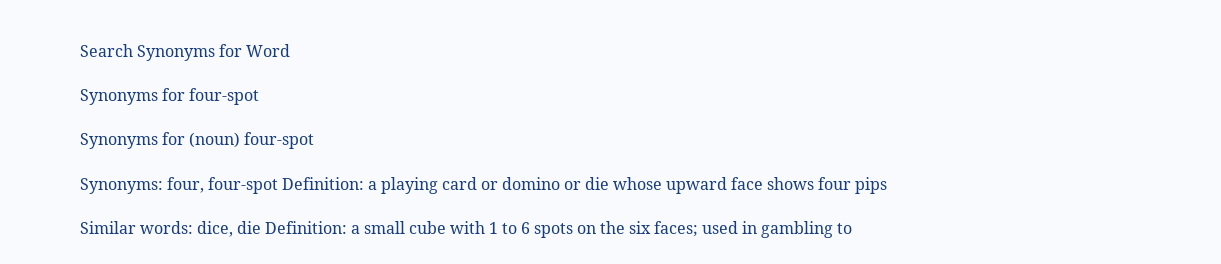Search Synonyms for Word

Synonyms for four-spot

Synonyms for (noun) four-spot

Synonyms: four, four-spot Definition: a playing card or domino or die whose upward face shows four pips

Similar words: dice, die Definition: a small cube with 1 to 6 spots on the six faces; used in gambling to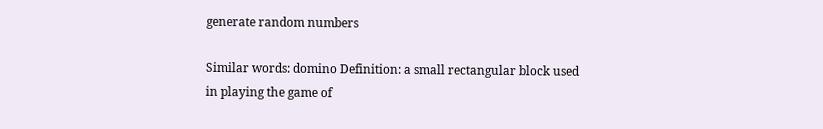generate random numbers

Similar words: domino Definition: a small rectangular block used in playing the game of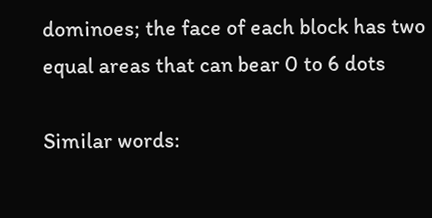dominoes; the face of each block has two equal areas that can bear 0 to 6 dots

Similar words: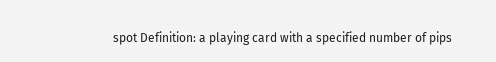spot Definition: a playing card with a specified number of pips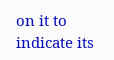on it to indicate its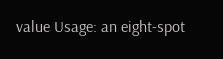value Usage: an eight-spot